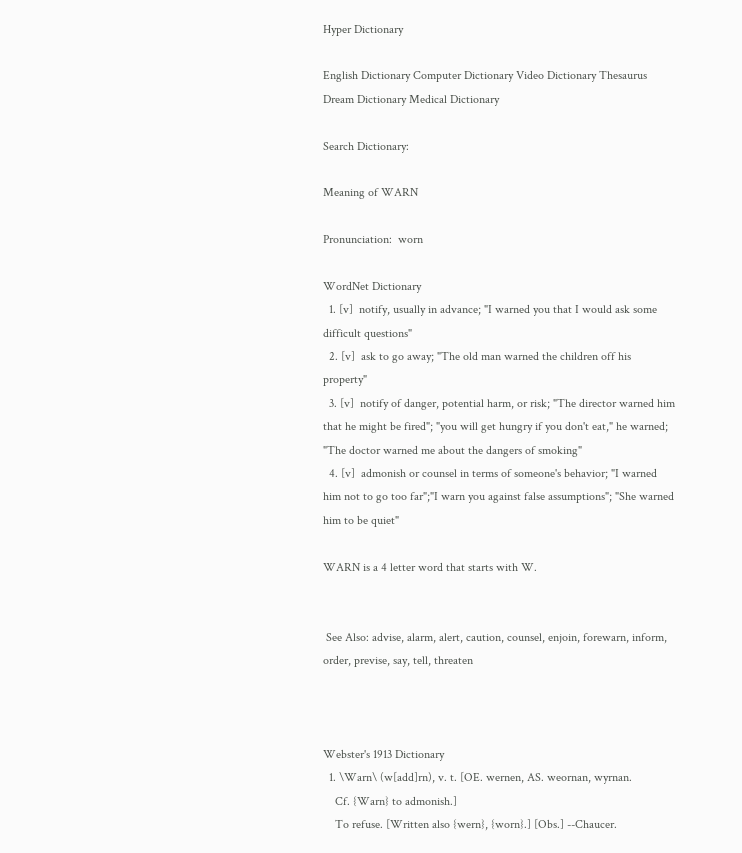Hyper Dictionary

English Dictionary Computer Dictionary Video Dictionary Thesaurus Dream Dictionary Medical Dictionary

Search Dictionary:

Meaning of WARN

Pronunciation:  worn

WordNet Dictionary
  1. [v]  notify, usually in advance; "I warned you that I would ask some difficult questions"
  2. [v]  ask to go away; "The old man warned the children off his property"
  3. [v]  notify of danger, potential harm, or risk; "The director warned him that he might be fired"; "you will get hungry if you don't eat," he warned; "The doctor warned me about the dangers of smoking"
  4. [v]  admonish or counsel in terms of someone's behavior; "I warned him not to go too far";"I warn you against false assumptions"; "She warned him to be quiet"

WARN is a 4 letter word that starts with W.


 See Also: advise, alarm, alert, caution, counsel, enjoin, forewarn, inform, order, previse, say, tell, threaten



Webster's 1913 Dictionary
  1. \Warn\ (w[add]rn), v. t. [OE. wernen, AS. weornan, wyrnan.
    Cf. {Warn} to admonish.]
    To refuse. [Written also {wern}, {worn}.] [Obs.] --Chaucer.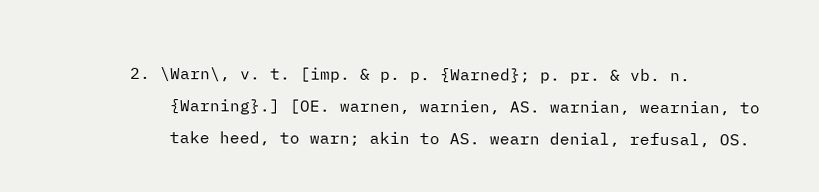2. \Warn\, v. t. [imp. & p. p. {Warned}; p. pr. & vb. n.
    {Warning}.] [OE. warnen, warnien, AS. warnian, wearnian, to
    take heed, to warn; akin to AS. wearn denial, refusal, OS.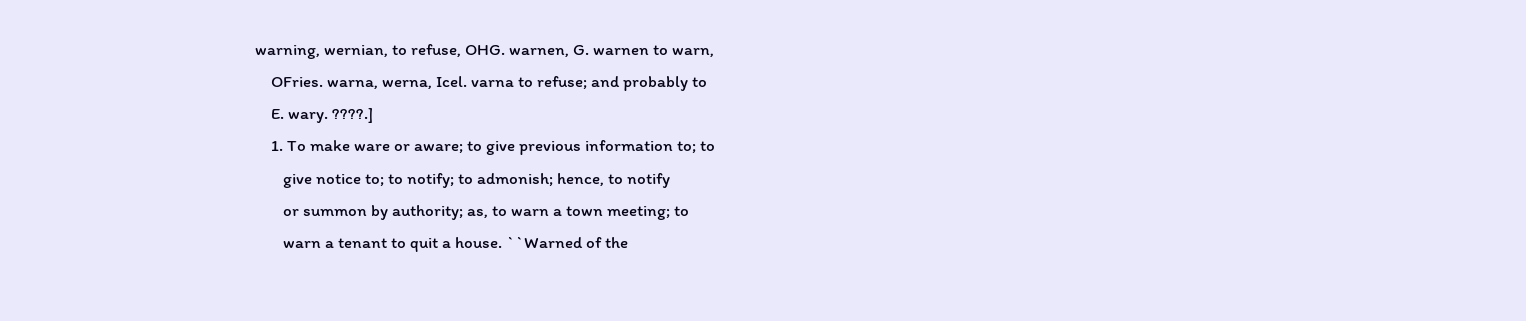warning, wernian, to refuse, OHG. warnen, G. warnen to warn,
    OFries. warna, werna, Icel. varna to refuse; and probably to
    E. wary. ????.]
    1. To make ware or aware; to give previous information to; to
       give notice to; to notify; to admonish; hence, to notify
       or summon by authority; as, to warn a town meeting; to
       warn a tenant to quit a house. ``Warned of the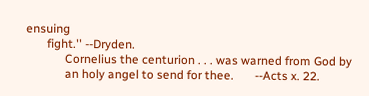ensuing
       fight.'' --Dryden.
             Cornelius the centurion . . . was warned from God by
             an holy angel to send for thee.       --Acts x. 22.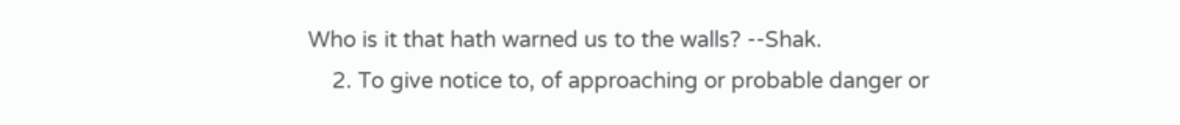Who is it that hath warned us to the walls? --Shak.
    2. To give notice to, of approaching or probable danger or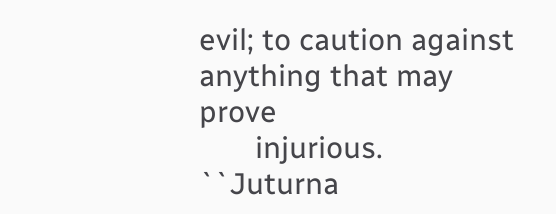evil; to caution against anything that may prove
       injurious. ``Juturna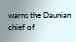warns the Daunian chief of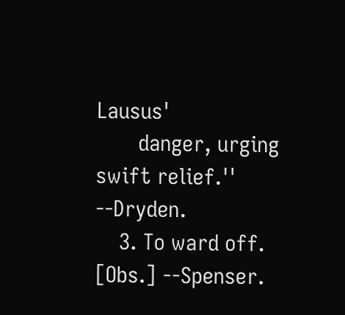Lausus'
       danger, urging swift relief.'' --Dryden.
    3. To ward off. [Obs.] --Spenser.